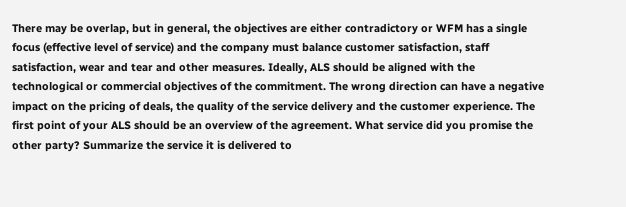There may be overlap, but in general, the objectives are either contradictory or WFM has a single focus (effective level of service) and the company must balance customer satisfaction, staff satisfaction, wear and tear and other measures. Ideally, ALS should be aligned with the technological or commercial objectives of the commitment. The wrong direction can have a negative impact on the pricing of deals, the quality of the service delivery and the customer experience. The first point of your ALS should be an overview of the agreement. What service did you promise the other party? Summarize the service it is delivered to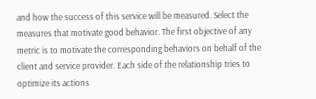and how the success of this service will be measured. Select the measures that motivate good behavior. The first objective of any metric is to motivate the corresponding behaviors on behalf of the client and service provider. Each side of the relationship tries to optimize its actions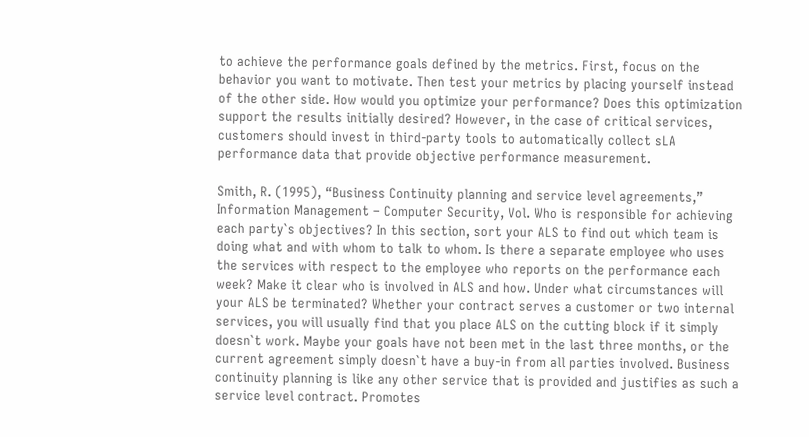to achieve the performance goals defined by the metrics. First, focus on the behavior you want to motivate. Then test your metrics by placing yourself instead of the other side. How would you optimize your performance? Does this optimization support the results initially desired? However, in the case of critical services, customers should invest in third-party tools to automatically collect sLA performance data that provide objective performance measurement.

Smith, R. (1995), “Business Continuity planning and service level agreements,” Information Management – Computer Security, Vol. Who is responsible for achieving each party`s objectives? In this section, sort your ALS to find out which team is doing what and with whom to talk to whom. Is there a separate employee who uses the services with respect to the employee who reports on the performance each week? Make it clear who is involved in ALS and how. Under what circumstances will your ALS be terminated? Whether your contract serves a customer or two internal services, you will usually find that you place ALS on the cutting block if it simply doesn`t work. Maybe your goals have not been met in the last three months, or the current agreement simply doesn`t have a buy-in from all parties involved. Business continuity planning is like any other service that is provided and justifies as such a service level contract. Promotes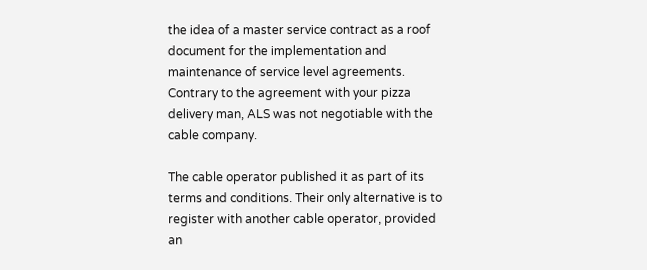the idea of a master service contract as a roof document for the implementation and maintenance of service level agreements. Contrary to the agreement with your pizza delivery man, ALS was not negotiable with the cable company.

The cable operator published it as part of its terms and conditions. Their only alternative is to register with another cable operator, provided an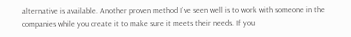alternative is available. Another proven method I`ve seen well is to work with someone in the companies while you create it to make sure it meets their needs. If you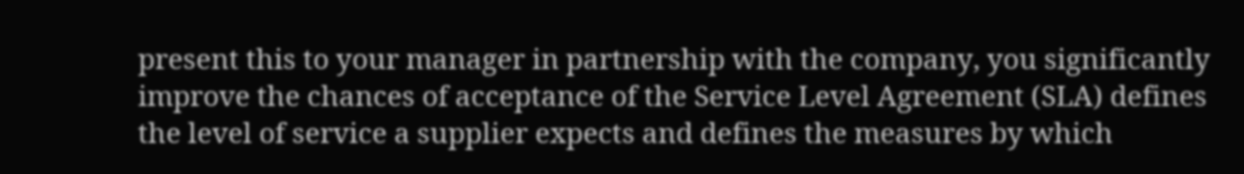present this to your manager in partnership with the company, you significantly improve the chances of acceptance of the Service Level Agreement (SLA) defines the level of service a supplier expects and defines the measures by which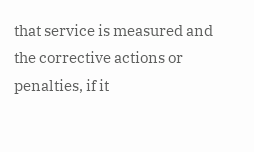that service is measured and the corrective actions or penalties, if it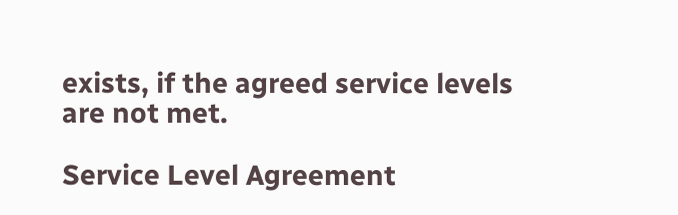exists, if the agreed service levels are not met.

Service Level Agreement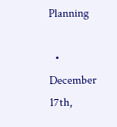Planning

  • December 17th,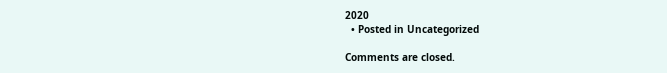2020
  • Posted in Uncategorized

Comments are closed.